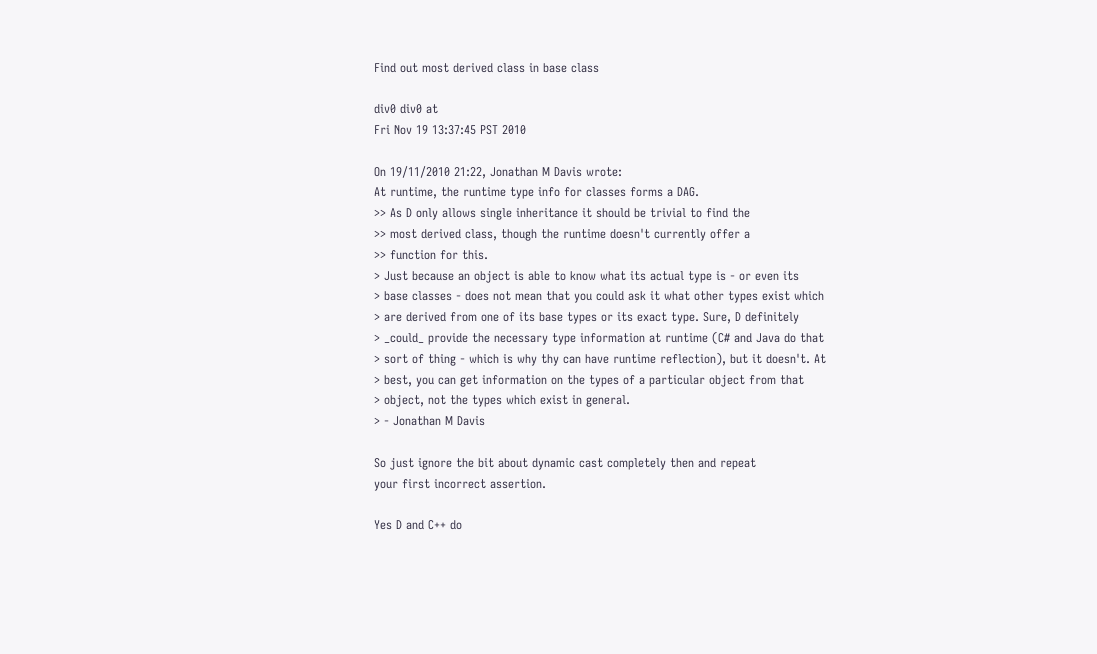Find out most derived class in base class

div0 div0 at
Fri Nov 19 13:37:45 PST 2010

On 19/11/2010 21:22, Jonathan M Davis wrote:
At runtime, the runtime type info for classes forms a DAG.
>> As D only allows single inheritance it should be trivial to find the
>> most derived class, though the runtime doesn't currently offer a
>> function for this.
> Just because an object is able to know what its actual type is - or even its
> base classes - does not mean that you could ask it what other types exist which
> are derived from one of its base types or its exact type. Sure, D definitely
> _could_ provide the necessary type information at runtime (C# and Java do that
> sort of thing - which is why thy can have runtime reflection), but it doesn't. At
> best, you can get information on the types of a particular object from that
> object, not the types which exist in general.
> - Jonathan M Davis

So just ignore the bit about dynamic cast completely then and repeat
your first incorrect assertion.

Yes D and C++ do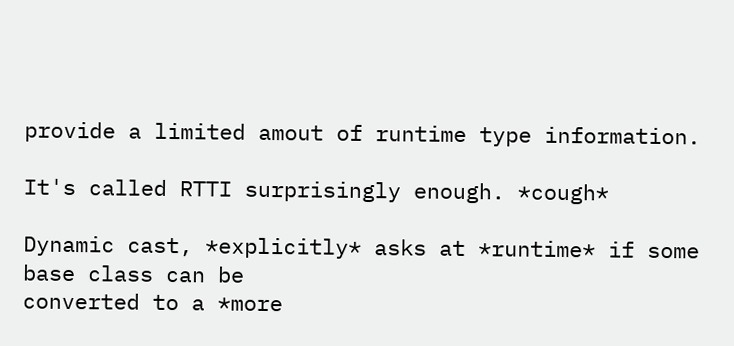provide a limited amout of runtime type information.

It's called RTTI surprisingly enough. *cough*

Dynamic cast, *explicitly* asks at *runtime* if some base class can be
converted to a *more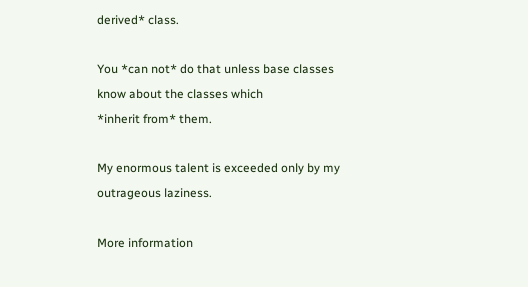derived* class.

You *can not* do that unless base classes know about the classes which
*inherit from* them.

My enormous talent is exceeded only by my outrageous laziness.

More information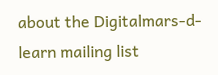about the Digitalmars-d-learn mailing list